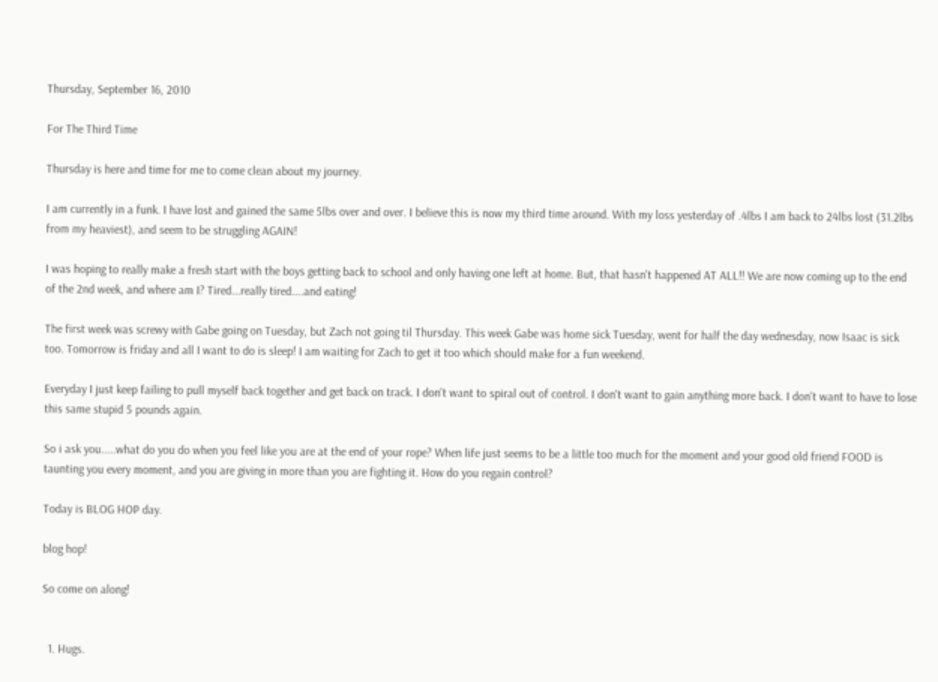Thursday, September 16, 2010

For The Third Time

Thursday is here and time for me to come clean about my journey.

I am currently in a funk. I have lost and gained the same 5lbs over and over. I believe this is now my third time around. With my loss yesterday of .4lbs I am back to 24lbs lost (31.2lbs from my heaviest), and seem to be struggling AGAIN!

I was hoping to really make a fresh start with the boys getting back to school and only having one left at home. But, that hasn't happened AT ALL!! We are now coming up to the end of the 2nd week, and where am I? Tired...really tired....and eating!

The first week was screwy with Gabe going on Tuesday, but Zach not going til Thursday. This week Gabe was home sick Tuesday, went for half the day wednesday, now Isaac is sick too. Tomorrow is friday and all I want to do is sleep! I am waiting for Zach to get it too which should make for a fun weekend.

Everyday I just keep failing to pull myself back together and get back on track. I don't want to spiral out of control. I don't want to gain anything more back. I don't want to have to lose this same stupid 5 pounds again.

So i ask you.....what do you do when you feel like you are at the end of your rope? When life just seems to be a little too much for the moment and your good old friend FOOD is taunting you every moment, and you are giving in more than you are fighting it. How do you regain control?

Today is BLOG HOP day.

blog hop!

So come on along!


  1. Hugs.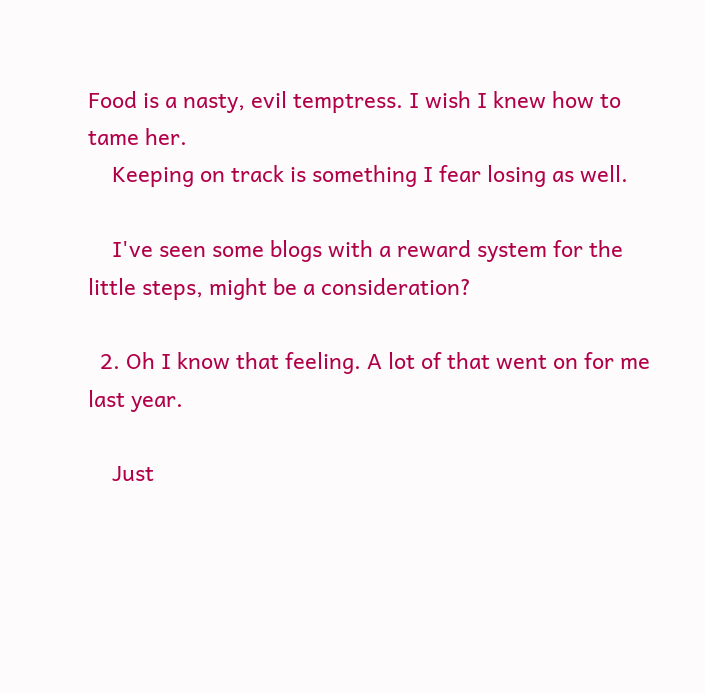Food is a nasty, evil temptress. I wish I knew how to tame her.
    Keeping on track is something I fear losing as well.

    I've seen some blogs with a reward system for the little steps, might be a consideration?

  2. Oh I know that feeling. A lot of that went on for me last year.

    Just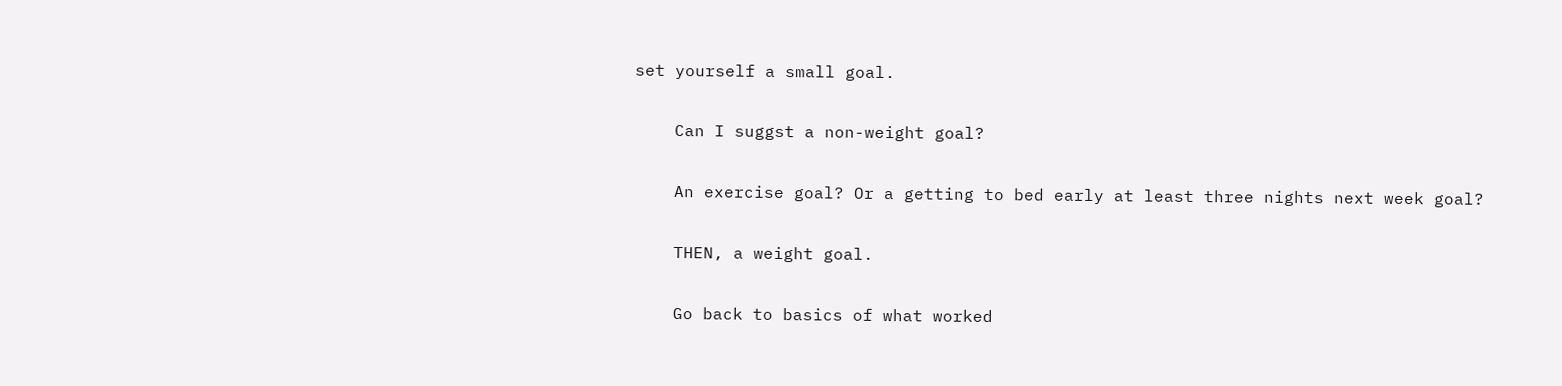set yourself a small goal.

    Can I suggst a non-weight goal?

    An exercise goal? Or a getting to bed early at least three nights next week goal?

    THEN, a weight goal.

    Go back to basics of what worked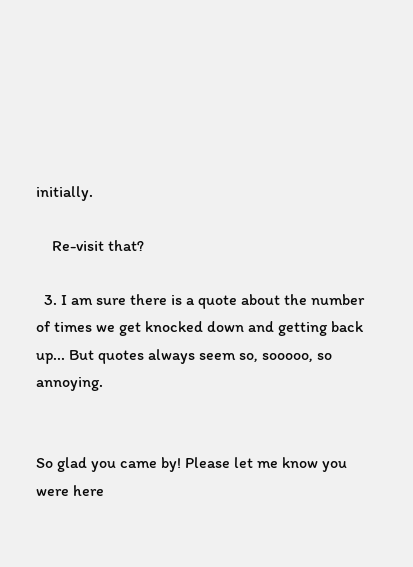initially.

    Re-visit that?

  3. I am sure there is a quote about the number of times we get knocked down and getting back up... But quotes always seem so, sooooo, so annoying.


So glad you came by! Please let me know you were here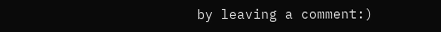by leaving a comment:)